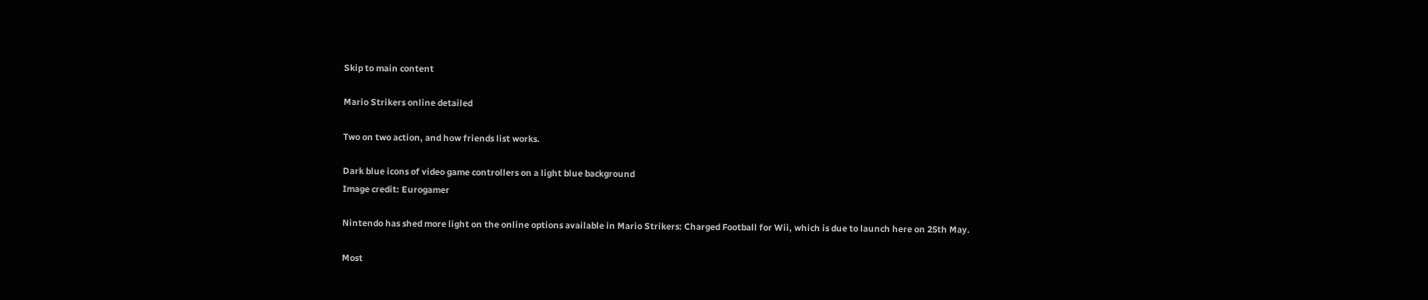Skip to main content

Mario Strikers online detailed

Two on two action, and how friends list works.

Dark blue icons of video game controllers on a light blue background
Image credit: Eurogamer

Nintendo has shed more light on the online options available in Mario Strikers: Charged Football for Wii, which is due to launch here on 25th May.

Most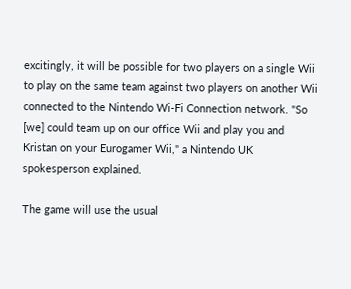excitingly, it will be possible for two players on a single Wii to play on the same team against two players on another Wii connected to the Nintendo Wi-Fi Connection network. "So [we] could team up on our office Wii and play you and Kristan on your Eurogamer Wii," a Nintendo UK spokesperson explained.

The game will use the usual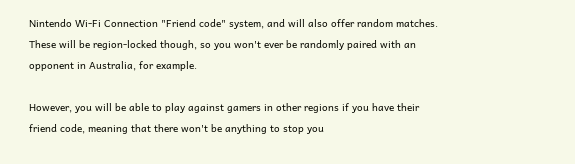Nintendo Wi-Fi Connection "Friend code" system, and will also offer random matches. These will be region-locked though, so you won't ever be randomly paired with an opponent in Australia, for example.

However, you will be able to play against gamers in other regions if you have their friend code, meaning that there won't be anything to stop you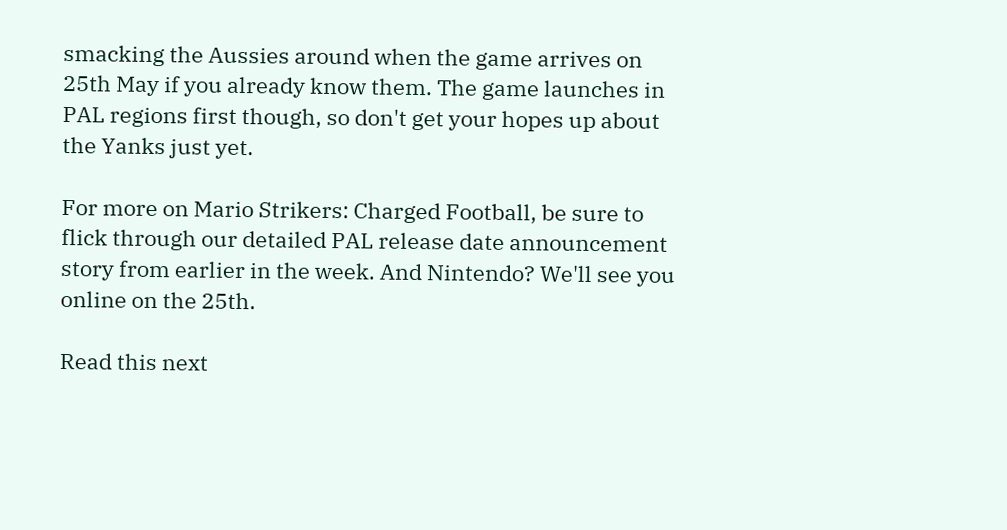smacking the Aussies around when the game arrives on 25th May if you already know them. The game launches in PAL regions first though, so don't get your hopes up about the Yanks just yet.

For more on Mario Strikers: Charged Football, be sure to flick through our detailed PAL release date announcement story from earlier in the week. And Nintendo? We'll see you online on the 25th.

Read this next